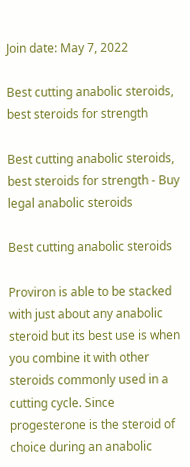Join date: May 7, 2022

Best cutting anabolic steroids, best steroids for strength

Best cutting anabolic steroids, best steroids for strength - Buy legal anabolic steroids

Best cutting anabolic steroids

Proviron is able to be stacked with just about any anabolic steroid but its best use is when you combine it with other steroids commonly used in a cutting cycle. Since progesterone is the steroid of choice during an anabolic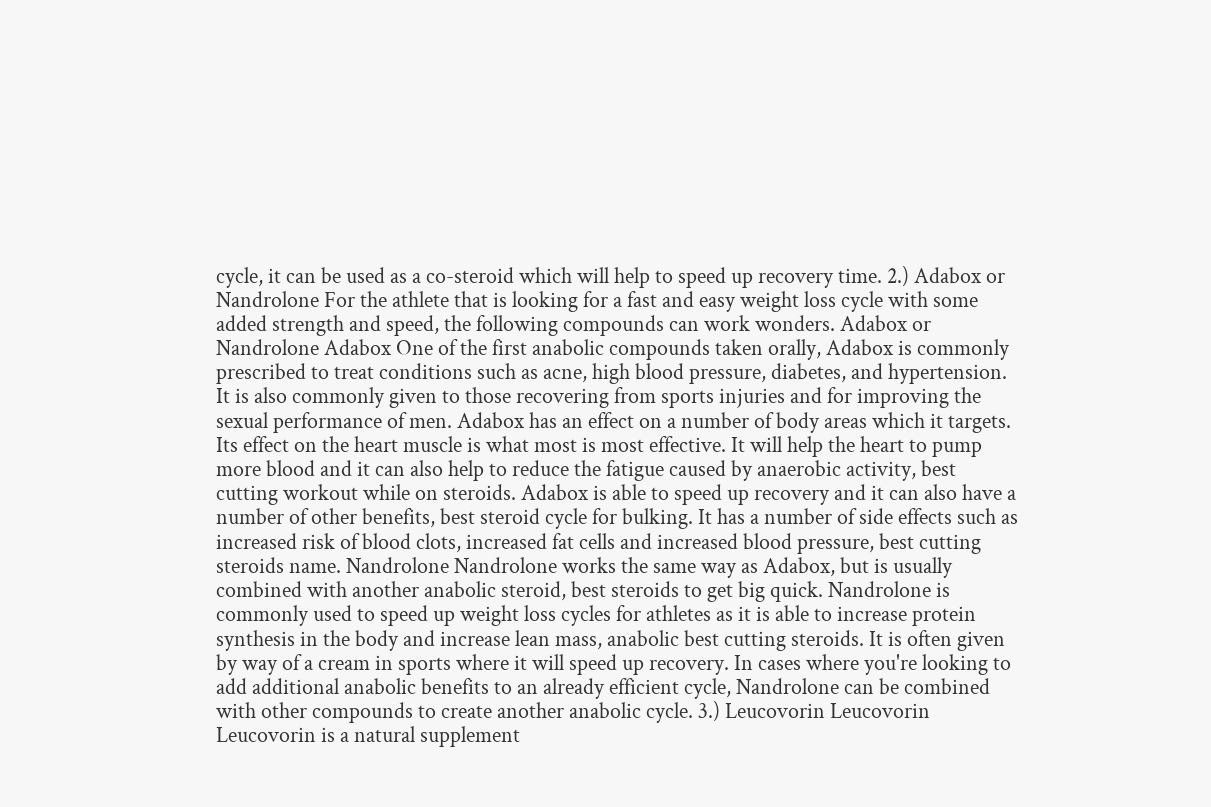cycle, it can be used as a co-steroid which will help to speed up recovery time. 2.) Adabox or Nandrolone For the athlete that is looking for a fast and easy weight loss cycle with some added strength and speed, the following compounds can work wonders. Adabox or Nandrolone Adabox One of the first anabolic compounds taken orally, Adabox is commonly prescribed to treat conditions such as acne, high blood pressure, diabetes, and hypertension. It is also commonly given to those recovering from sports injuries and for improving the sexual performance of men. Adabox has an effect on a number of body areas which it targets. Its effect on the heart muscle is what most is most effective. It will help the heart to pump more blood and it can also help to reduce the fatigue caused by anaerobic activity, best cutting workout while on steroids. Adabox is able to speed up recovery and it can also have a number of other benefits, best steroid cycle for bulking. It has a number of side effects such as increased risk of blood clots, increased fat cells and increased blood pressure, best cutting steroids name. Nandrolone Nandrolone works the same way as Adabox, but is usually combined with another anabolic steroid, best steroids to get big quick. Nandrolone is commonly used to speed up weight loss cycles for athletes as it is able to increase protein synthesis in the body and increase lean mass, anabolic best cutting steroids. It is often given by way of a cream in sports where it will speed up recovery. In cases where you're looking to add additional anabolic benefits to an already efficient cycle, Nandrolone can be combined with other compounds to create another anabolic cycle. 3.) Leucovorin Leucovorin Leucovorin is a natural supplement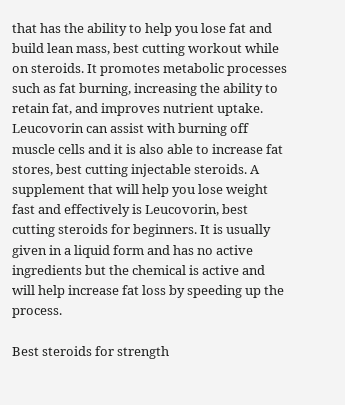that has the ability to help you lose fat and build lean mass, best cutting workout while on steroids. It promotes metabolic processes such as fat burning, increasing the ability to retain fat, and improves nutrient uptake. Leucovorin can assist with burning off muscle cells and it is also able to increase fat stores, best cutting injectable steroids. A supplement that will help you lose weight fast and effectively is Leucovorin, best cutting steroids for beginners. It is usually given in a liquid form and has no active ingredients but the chemical is active and will help increase fat loss by speeding up the process.

Best steroids for strength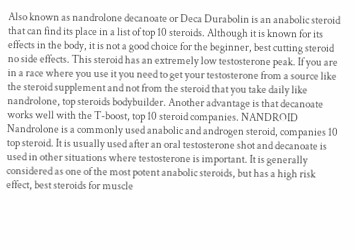Also known as nandrolone decanoate or Deca Durabolin is an anabolic steroid that can find its place in a list of top 10 steroids. Although it is known for its effects in the body, it is not a good choice for the beginner, best cutting steroid no side effects. This steroid has an extremely low testosterone peak. If you are in a race where you use it you need to get your testosterone from a source like the steroid supplement and not from the steroid that you take daily like nandrolone, top steroids bodybuilder. Another advantage is that decanoate works well with the T-boost, top 10 steroid companies. NANDROID Nandrolone is a commonly used anabolic and androgen steroid, companies 10 top steroid. It is usually used after an oral testosterone shot and decanoate is used in other situations where testosterone is important. It is generally considered as one of the most potent anabolic steroids, but has a high risk effect, best steroids for muscle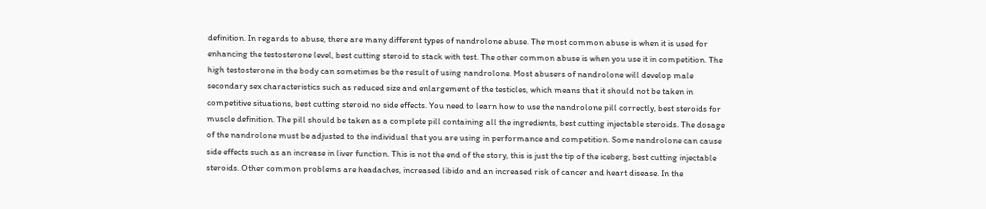definition. In regards to abuse, there are many different types of nandrolone abuse. The most common abuse is when it is used for enhancing the testosterone level, best cutting steroid to stack with test. The other common abuse is when you use it in competition. The high testosterone in the body can sometimes be the result of using nandrolone. Most abusers of nandrolone will develop male secondary sex characteristics such as reduced size and enlargement of the testicles, which means that it should not be taken in competitive situations, best cutting steroid no side effects. You need to learn how to use the nandrolone pill correctly, best steroids for muscle definition. The pill should be taken as a complete pill containing all the ingredients, best cutting injectable steroids. The dosage of the nandrolone must be adjusted to the individual that you are using in performance and competition. Some nandrolone can cause side effects such as an increase in liver function. This is not the end of the story, this is just the tip of the iceberg, best cutting injectable steroids. Other common problems are headaches, increased libido and an increased risk of cancer and heart disease. In the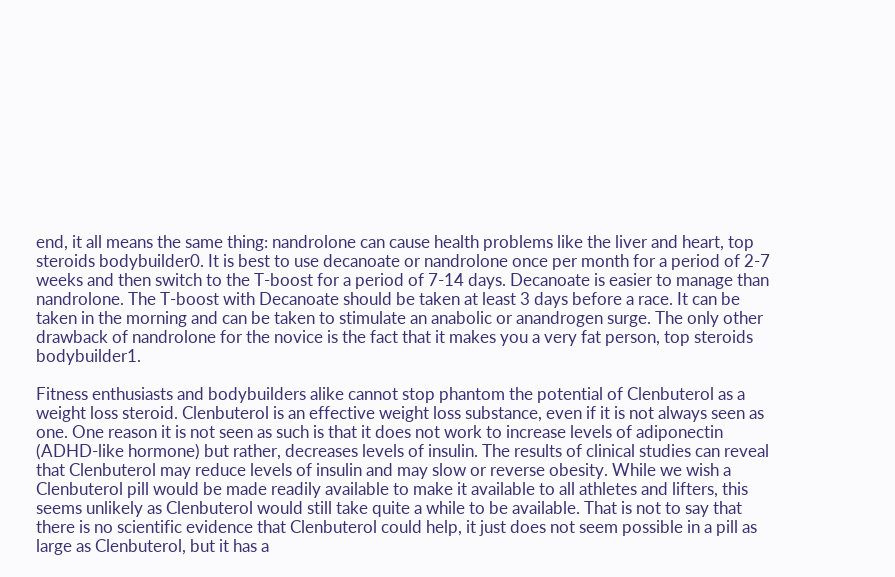end, it all means the same thing: nandrolone can cause health problems like the liver and heart, top steroids bodybuilder0. It is best to use decanoate or nandrolone once per month for a period of 2-7 weeks and then switch to the T-boost for a period of 7-14 days. Decanoate is easier to manage than nandrolone. The T-boost with Decanoate should be taken at least 3 days before a race. It can be taken in the morning and can be taken to stimulate an anabolic or anandrogen surge. The only other drawback of nandrolone for the novice is the fact that it makes you a very fat person, top steroids bodybuilder1.

Fitness enthusiasts and bodybuilders alike cannot stop phantom the potential of Clenbuterol as a weight loss steroid. Clenbuterol is an effective weight loss substance, even if it is not always seen as one. One reason it is not seen as such is that it does not work to increase levels of adiponectin (ADHD-like hormone) but rather, decreases levels of insulin. The results of clinical studies can reveal that Clenbuterol may reduce levels of insulin and may slow or reverse obesity. While we wish a Clenbuterol pill would be made readily available to make it available to all athletes and lifters, this seems unlikely as Clenbuterol would still take quite a while to be available. That is not to say that there is no scientific evidence that Clenbuterol could help, it just does not seem possible in a pill as large as Clenbuterol, but it has a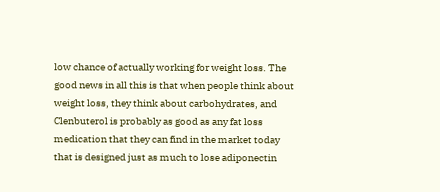low chance of actually working for weight loss. The good news in all this is that when people think about weight loss, they think about carbohydrates, and Clenbuterol is probably as good as any fat loss medication that they can find in the market today that is designed just as much to lose adiponectin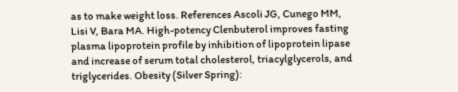as to make weight loss. References Ascoli JG, Cunego MM, Lisi V, Bara MA. High-potency Clenbuterol improves fasting plasma lipoprotein profile by inhibition of lipoprotein lipase and increase of serum total cholesterol, triacylglycerols, and triglycerides. Obesity (Silver Spring):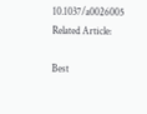10.1037/a0026005 Related Article:

Best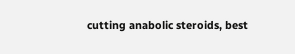cutting anabolic steroids, best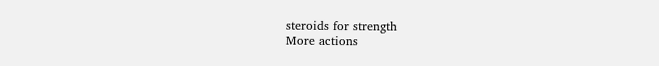steroids for strength
More actions